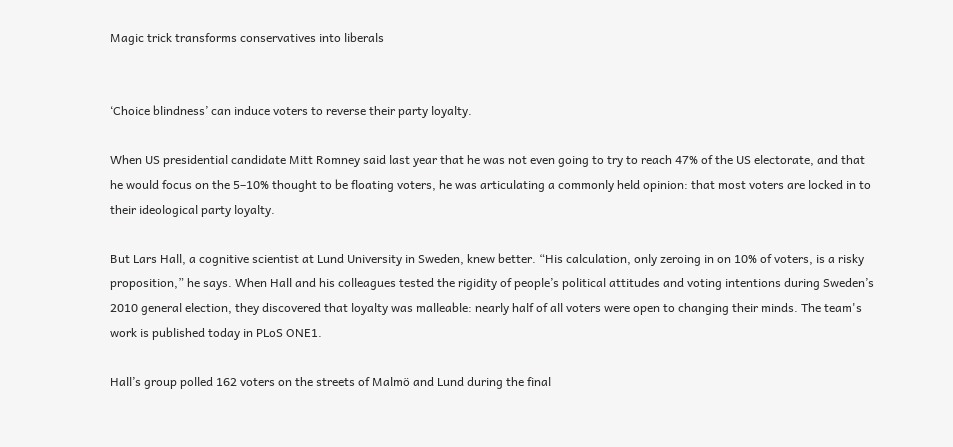Magic trick transforms conservatives into liberals


‘Choice blindness’ can induce voters to reverse their party loyalty.

When US presidential candidate Mitt Romney said last year that he was not even going to try to reach 47% of the US electorate, and that he would focus on the 5–10% thought to be floating voters, he was articulating a commonly held opinion: that most voters are locked in to their ideological party loyalty.

But Lars Hall, a cognitive scientist at Lund University in Sweden, knew better. “His calculation, only zeroing in on 10% of voters, is a risky proposition,” he says. When Hall and his colleagues tested the rigidity of people’s political attitudes and voting intentions during Sweden’s 2010 general election, they discovered that loyalty was malleable: nearly half of all voters were open to changing their minds. The team's work is published today in PLoS ONE1.

Hall’s group polled 162 voters on the streets of Malmö and Lund during the final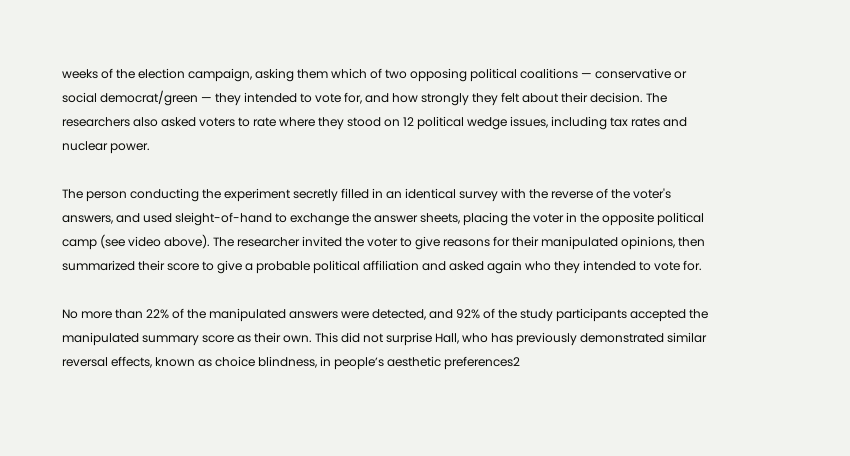weeks of the election campaign, asking them which of two opposing political coalitions — conservative or social democrat/green — they intended to vote for, and how strongly they felt about their decision. The researchers also asked voters to rate where they stood on 12 political wedge issues, including tax rates and nuclear power.

The person conducting the experiment secretly filled in an identical survey with the reverse of the voter's answers, and used sleight-of-hand to exchange the answer sheets, placing the voter in the opposite political camp (see video above). The researcher invited the voter to give reasons for their manipulated opinions, then summarized their score to give a probable political affiliation and asked again who they intended to vote for.

No more than 22% of the manipulated answers were detected, and 92% of the study participants accepted the manipulated summary score as their own. This did not surprise Hall, who has previously demonstrated similar reversal effects, known as choice blindness, in people’s aesthetic preferences2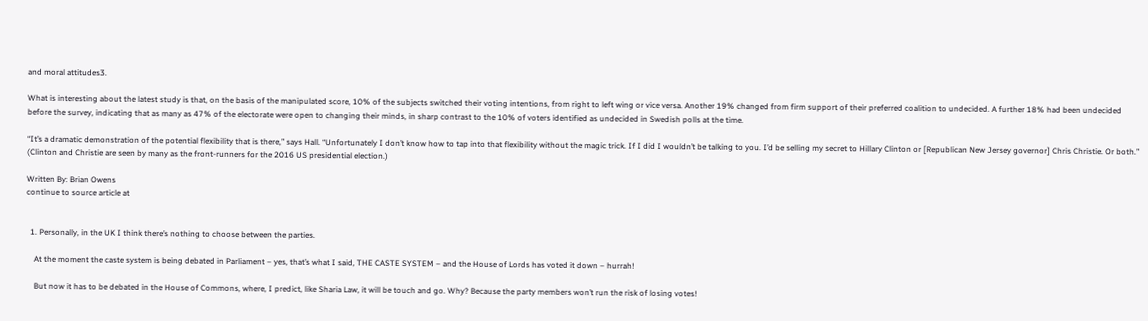and moral attitudes3.

What is interesting about the latest study is that, on the basis of the manipulated score, 10% of the subjects switched their voting intentions, from right to left wing or vice versa. Another 19% changed from firm support of their preferred coalition to undecided. A further 18% had been undecided before the survey, indicating that as many as 47% of the electorate were open to changing their minds, in sharp contrast to the 10% of voters identified as undecided in Swedish polls at the time.

“It’s a dramatic demonstration of the potential flexibility that is there,” says Hall. “Unfortunately I don’t know how to tap into that flexibility without the magic trick. If I did I wouldn’t be talking to you. I’d be selling my secret to Hillary Clinton or [Republican New Jersey governor] Chris Christie. Or both.” (Clinton and Christie are seen by many as the front-runners for the 2016 US presidential election.)

Written By: Brian Owens
continue to source article at


  1. Personally, in the UK I think there’s nothing to choose between the parties.

    At the moment the caste system is being debated in Parliament – yes, that’s what I said, THE CASTE SYSTEM – and the House of Lords has voted it down – hurrah!

    But now it has to be debated in the House of Commons, where, I predict, like Sharia Law, it will be touch and go. Why? Because the party members won’t run the risk of losing votes!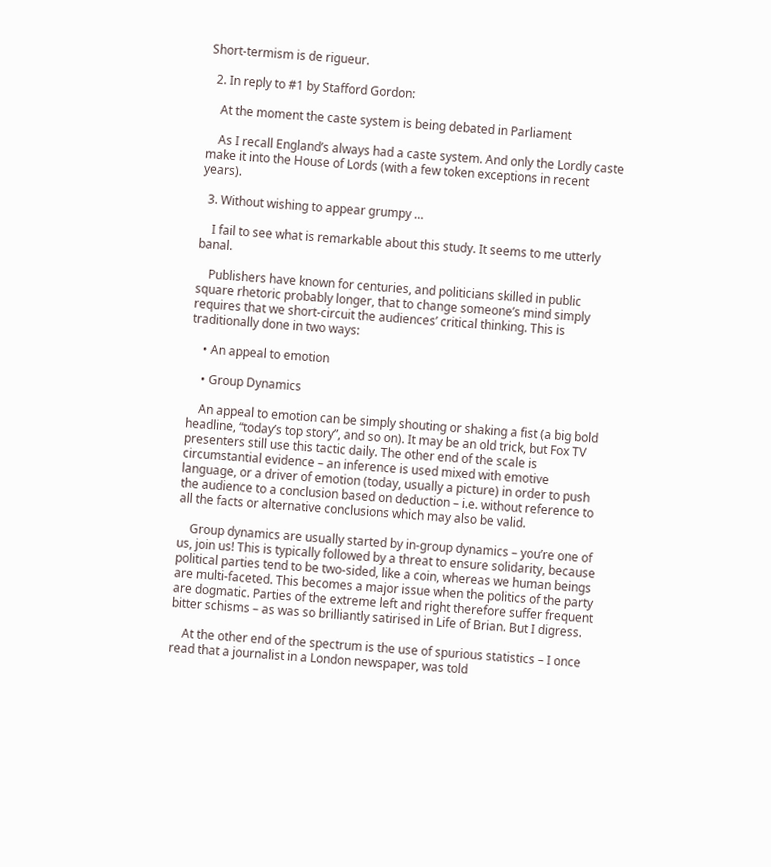Short-termism is de rigueur.

  2. In reply to #1 by Stafford Gordon:

    At the moment the caste system is being debated in Parliament

    As I recall England’s always had a caste system. And only the Lordly caste make it into the House of Lords (with a few token exceptions in recent years).

  3. Without wishing to appear grumpy …

    I fail to see what is remarkable about this study. It seems to me utterly banal.

    Publishers have known for centuries, and politicians skilled in public square rhetoric probably longer, that to change someone’s mind simply requires that we short-circuit the audiences’ critical thinking. This is traditionally done in two ways:

    • An appeal to emotion

    • Group Dynamics

    An appeal to emotion can be simply shouting or shaking a fist (a big bold headline, “today’s top story”, and so on). It may be an old trick, but Fox TV presenters still use this tactic daily. The other end of the scale is circumstantial evidence – an inference is used mixed with emotive language, or a driver of emotion (today, usually a picture) in order to push the audience to a conclusion based on deduction – i.e. without reference to all the facts or alternative conclusions which may also be valid.

    Group dynamics are usually started by in-group dynamics – you’re one of us, join us! This is typically followed by a threat to ensure solidarity, because political parties tend to be two-sided, like a coin, whereas we human beings are multi-faceted. This becomes a major issue when the politics of the party are dogmatic. Parties of the extreme left and right therefore suffer frequent bitter schisms – as was so brilliantly satirised in Life of Brian. But I digress.

    At the other end of the spectrum is the use of spurious statistics – I once read that a journalist in a London newspaper, was told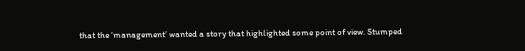that the ‘management’ wanted a story that highlighted some point of view. Stumped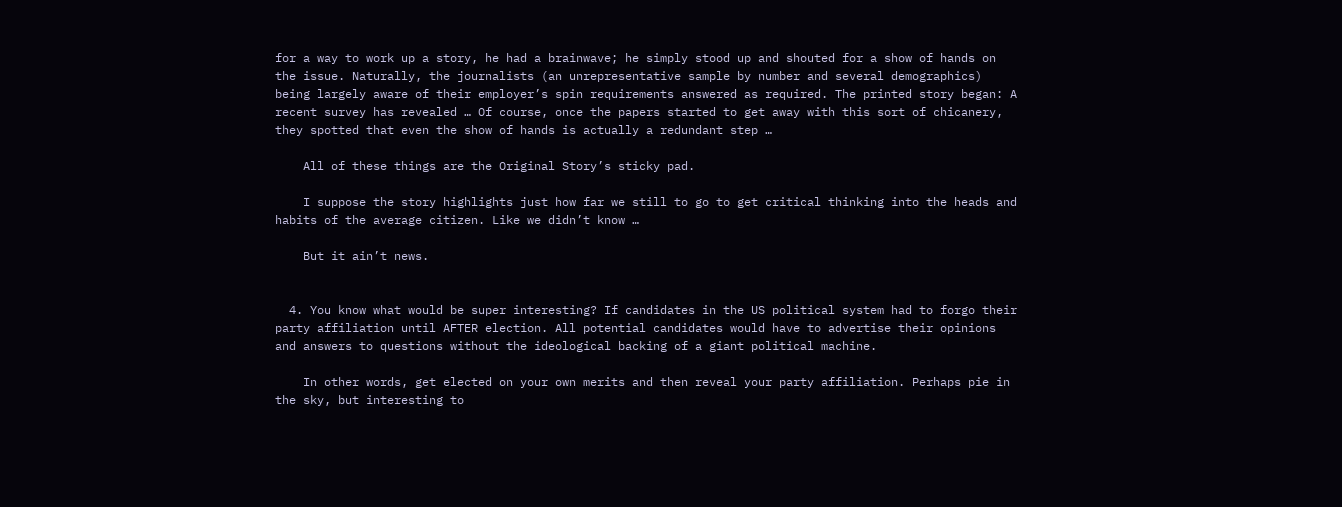for a way to work up a story, he had a brainwave; he simply stood up and shouted for a show of hands on the issue. Naturally, the journalists (an unrepresentative sample by number and several demographics) being largely aware of their employer’s spin requirements answered as required. The printed story began: A recent survey has revealed … Of course, once the papers started to get away with this sort of chicanery, they spotted that even the show of hands is actually a redundant step …

    All of these things are the Original Story’s sticky pad.

    I suppose the story highlights just how far we still to go to get critical thinking into the heads and habits of the average citizen. Like we didn’t know …

    But it ain’t news.


  4. You know what would be super interesting? If candidates in the US political system had to forgo their party affiliation until AFTER election. All potential candidates would have to advertise their opinions and answers to questions without the ideological backing of a giant political machine.

    In other words, get elected on your own merits and then reveal your party affiliation. Perhaps pie in the sky, but interesting to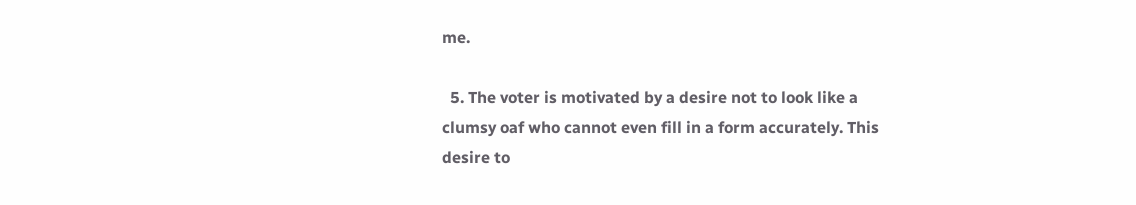me.

  5. The voter is motivated by a desire not to look like a clumsy oaf who cannot even fill in a form accurately. This desire to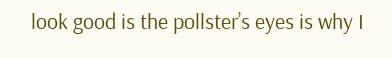look good is the pollster’s eyes is why I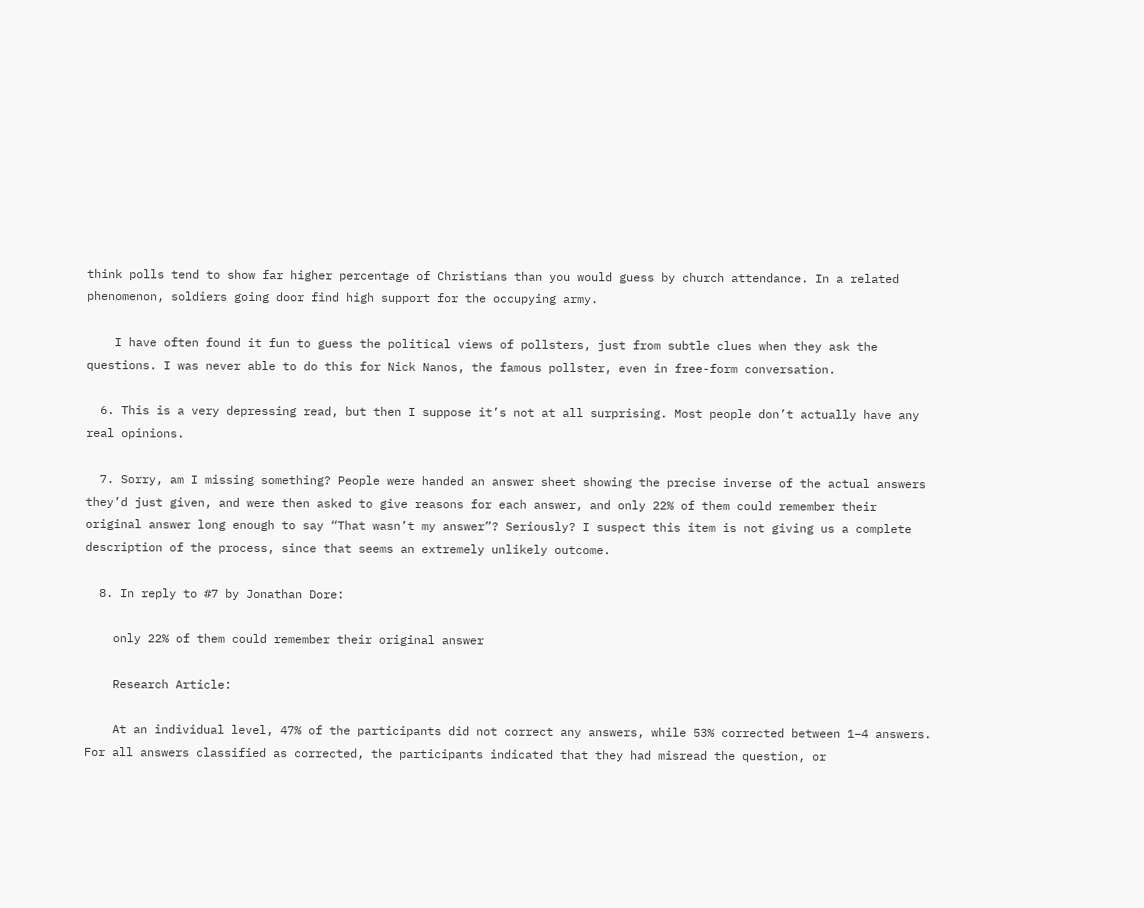think polls tend to show far higher percentage of Christians than you would guess by church attendance. In a related phenomenon, soldiers going door find high support for the occupying army.

    I have often found it fun to guess the political views of pollsters, just from subtle clues when they ask the questions. I was never able to do this for Nick Nanos, the famous pollster, even in free-form conversation.

  6. This is a very depressing read, but then I suppose it’s not at all surprising. Most people don’t actually have any real opinions.

  7. Sorry, am I missing something? People were handed an answer sheet showing the precise inverse of the actual answers they’d just given, and were then asked to give reasons for each answer, and only 22% of them could remember their original answer long enough to say “That wasn’t my answer”? Seriously? I suspect this item is not giving us a complete description of the process, since that seems an extremely unlikely outcome.

  8. In reply to #7 by Jonathan Dore:

    only 22% of them could remember their original answer

    Research Article:

    At an individual level, 47% of the participants did not correct any answers, while 53% corrected between 1–4 answers. For all answers classified as corrected, the participants indicated that they had misread the question, or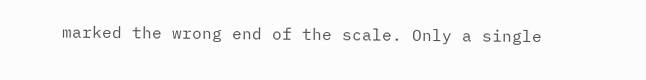marked the wrong end of the scale. Only a single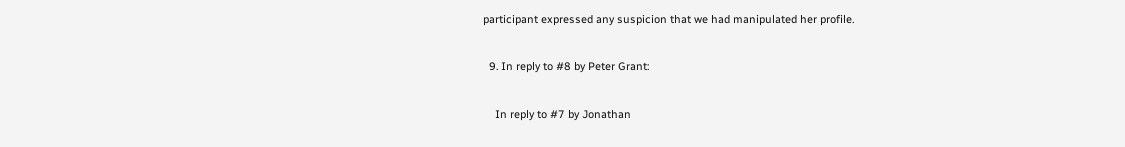participant expressed any suspicion that we had manipulated her profile.

  9. In reply to #8 by Peter Grant:

    In reply to #7 by Jonathan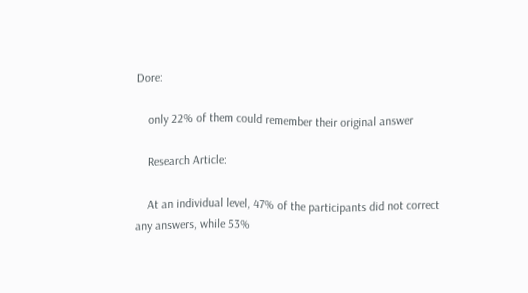Dore:

    only 22% of them could remember their original answer

    Research Article:

    At an individual level, 47% of the participants did not correct any answers, while 53%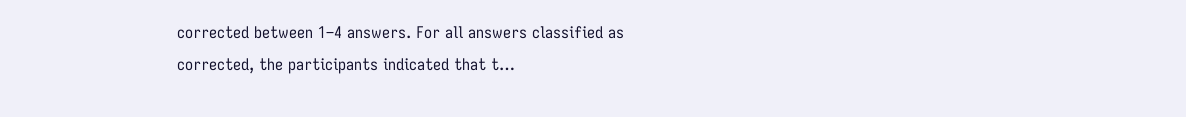corrected between 1–4 answers. For all answers classified as corrected, the participants indicated that t…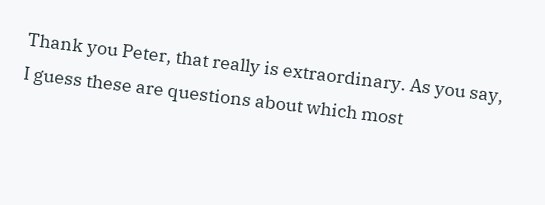Thank you Peter, that really is extraordinary. As you say, I guess these are questions about which most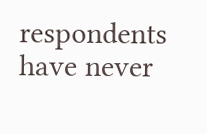respondents have never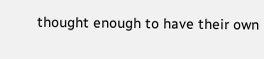thought enough to have their own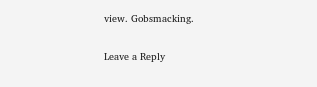view. Gobsmacking.

Leave a Reply